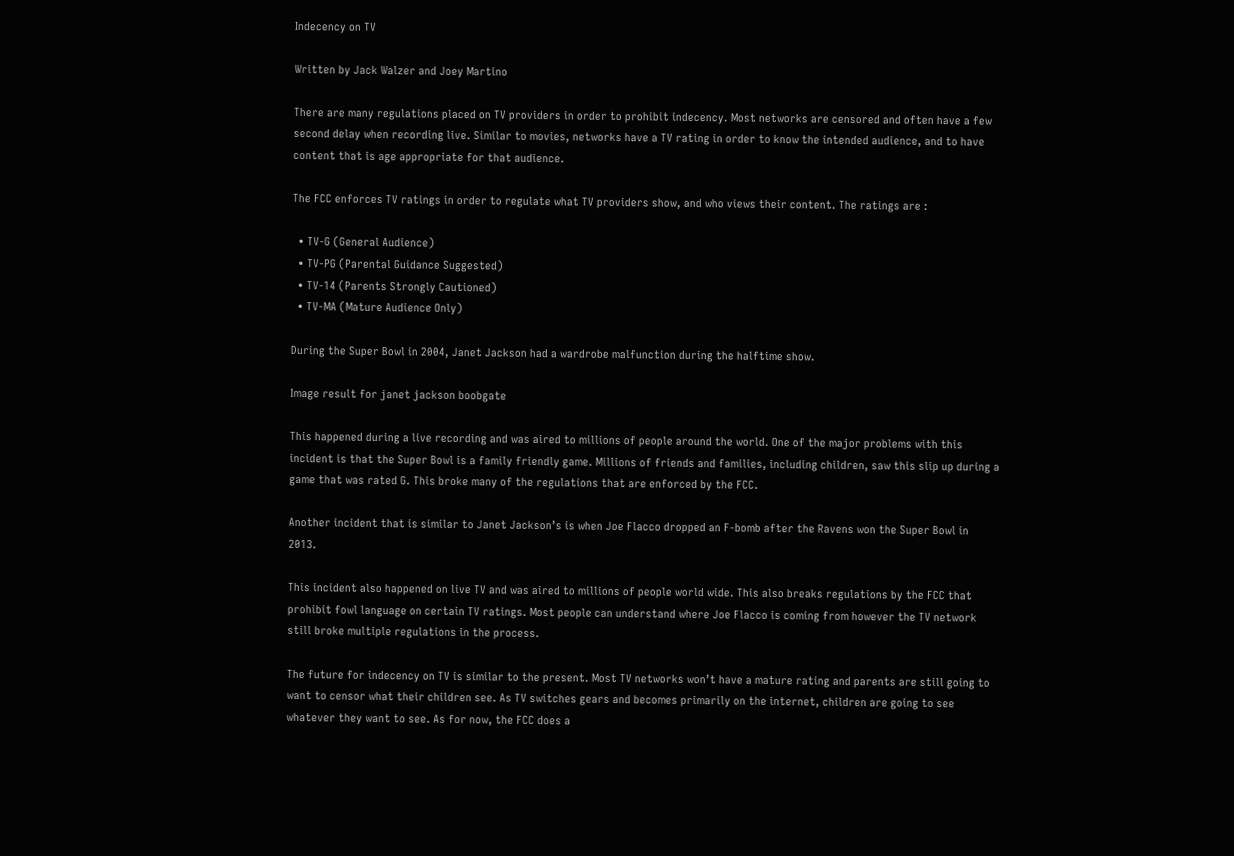Indecency on TV

Written by Jack Walzer and Joey Martino

There are many regulations placed on TV providers in order to prohibit indecency. Most networks are censored and often have a few second delay when recording live. Similar to movies, networks have a TV rating in order to know the intended audience, and to have content that is age appropriate for that audience.

The FCC enforces TV ratings in order to regulate what TV providers show, and who views their content. The ratings are :

  • TV-G (General Audience)
  • TV-PG (Parental Guidance Suggested)
  • TV-14 (Parents Strongly Cautioned)
  • TV-MA (Mature Audience Only)

During the Super Bowl in 2004, Janet Jackson had a wardrobe malfunction during the halftime show.

Image result for janet jackson boobgate

This happened during a live recording and was aired to millions of people around the world. One of the major problems with this incident is that the Super Bowl is a family friendly game. Millions of friends and families, including children, saw this slip up during a game that was rated G. This broke many of the regulations that are enforced by the FCC.

Another incident that is similar to Janet Jackson’s is when Joe Flacco dropped an F-bomb after the Ravens won the Super Bowl in 2013.

This incident also happened on live TV and was aired to millions of people world wide. This also breaks regulations by the FCC that prohibit fowl language on certain TV ratings. Most people can understand where Joe Flacco is coming from however the TV network still broke multiple regulations in the process.

The future for indecency on TV is similar to the present. Most TV networks won’t have a mature rating and parents are still going to want to censor what their children see. As TV switches gears and becomes primarily on the internet, children are going to see whatever they want to see. As for now, the FCC does a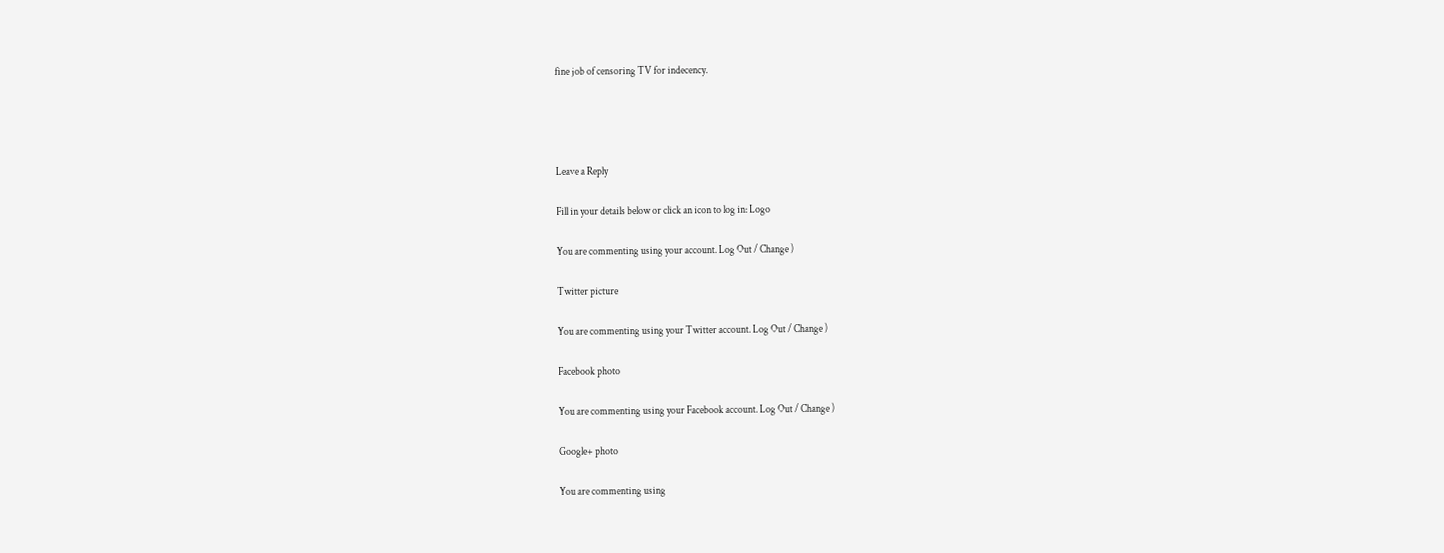fine job of censoring TV for indecency.




Leave a Reply

Fill in your details below or click an icon to log in: Logo

You are commenting using your account. Log Out / Change )

Twitter picture

You are commenting using your Twitter account. Log Out / Change )

Facebook photo

You are commenting using your Facebook account. Log Out / Change )

Google+ photo

You are commenting using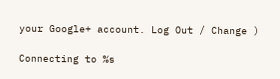your Google+ account. Log Out / Change )

Connecting to %s